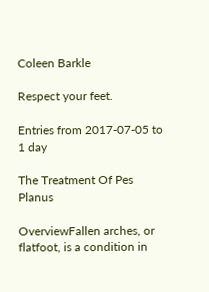Coleen Barkle

Respect your feet.

Entries from 2017-07-05 to 1 day

The Treatment Of Pes Planus

OverviewFallen arches, or flatfoot, is a condition in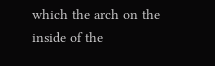which the arch on the inside of the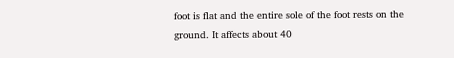foot is flat and the entire sole of the foot rests on the ground. It affects about 40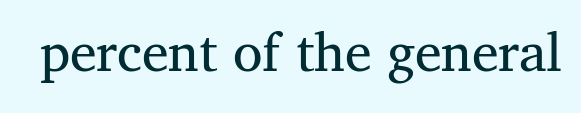percent of the general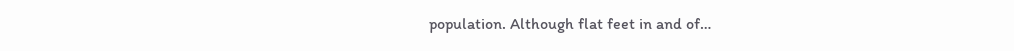population. Although flat feet in and of…